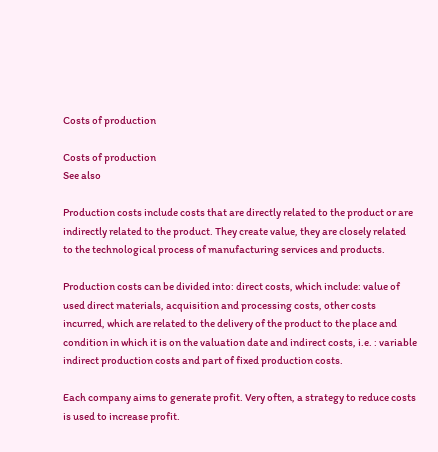Costs of production

Costs of production
See also

Production costs include costs that are directly related to the product or are indirectly related to the product. They create value, they are closely related to the technological process of manufacturing services and products.

Production costs can be divided into: direct costs, which include: value of used direct materials, acquisition and processing costs, other costs incurred, which are related to the delivery of the product to the place and condition in which it is on the valuation date and indirect costs, i.e. : variable indirect production costs and part of fixed production costs.

Each company aims to generate profit. Very often, a strategy to reduce costs is used to increase profit.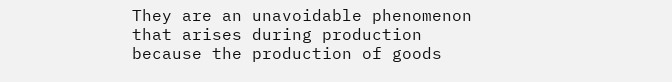They are an unavoidable phenomenon that arises during production because the production of goods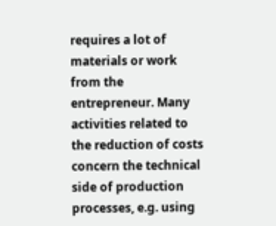requires a lot of materials or work from the entrepreneur. Many activities related to the reduction of costs concern the technical side of production processes, e.g. using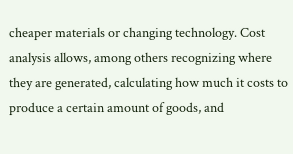cheaper materials or changing technology. Cost analysis allows, among others recognizing where they are generated, calculating how much it costs to produce a certain amount of goods, and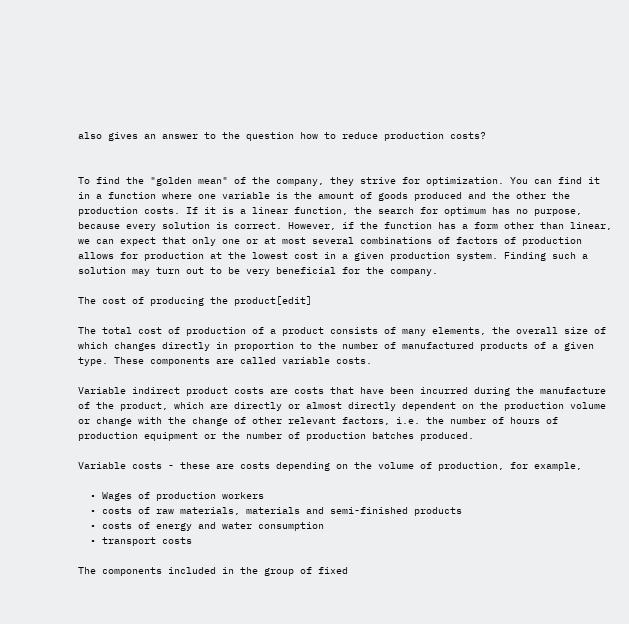also gives an answer to the question how to reduce production costs?


To find the "golden mean" of the company, they strive for optimization. You can find it in a function where one variable is the amount of goods produced and the other the production costs. If it is a linear function, the search for optimum has no purpose, because every solution is correct. However, if the function has a form other than linear, we can expect that only one or at most several combinations of factors of production allows for production at the lowest cost in a given production system. Finding such a solution may turn out to be very beneficial for the company.

The cost of producing the product[edit]

The total cost of production of a product consists of many elements, the overall size of which changes directly in proportion to the number of manufactured products of a given type. These components are called variable costs.

Variable indirect product costs are costs that have been incurred during the manufacture of the product, which are directly or almost directly dependent on the production volume or change with the change of other relevant factors, i.e. the number of hours of production equipment or the number of production batches produced.

Variable costs - these are costs depending on the volume of production, for example,

  • Wages of production workers
  • costs of raw materials, materials and semi-finished products
  • costs of energy and water consumption
  • transport costs

The components included in the group of fixed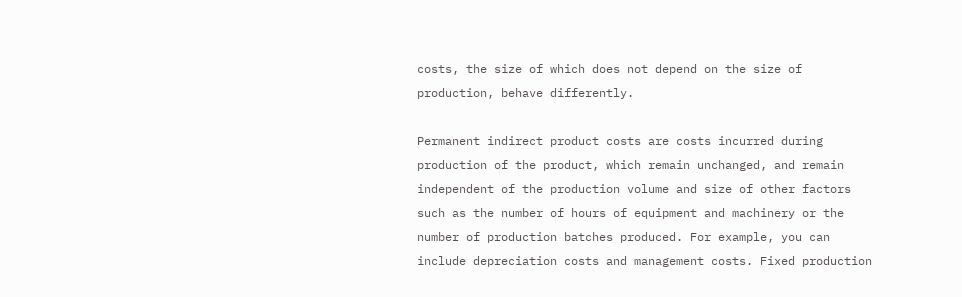costs, the size of which does not depend on the size of production, behave differently.

Permanent indirect product costs are costs incurred during production of the product, which remain unchanged, and remain independent of the production volume and size of other factors such as the number of hours of equipment and machinery or the number of production batches produced. For example, you can include depreciation costs and management costs. Fixed production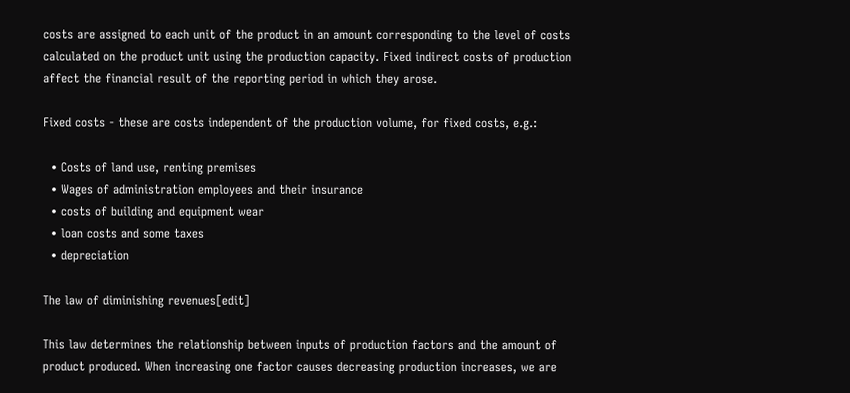costs are assigned to each unit of the product in an amount corresponding to the level of costs calculated on the product unit using the production capacity. Fixed indirect costs of production affect the financial result of the reporting period in which they arose.

Fixed costs - these are costs independent of the production volume, for fixed costs, e.g.:

  • Costs of land use, renting premises
  • Wages of administration employees and their insurance
  • costs of building and equipment wear
  • loan costs and some taxes
  • depreciation

The law of diminishing revenues[edit]

This law determines the relationship between inputs of production factors and the amount of product produced. When increasing one factor causes decreasing production increases, we are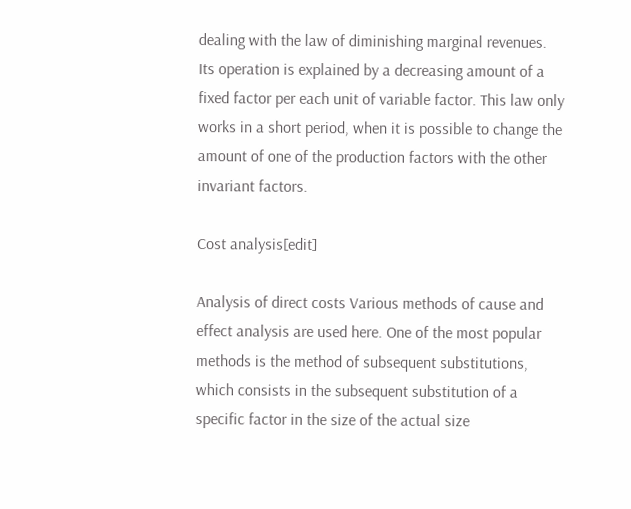dealing with the law of diminishing marginal revenues. Its operation is explained by a decreasing amount of a fixed factor per each unit of variable factor. This law only works in a short period, when it is possible to change the amount of one of the production factors with the other invariant factors.

Cost analysis[edit]

Analysis of direct costs Various methods of cause and effect analysis are used here. One of the most popular methods is the method of subsequent substitutions, which consists in the subsequent substitution of a specific factor in the size of the actual size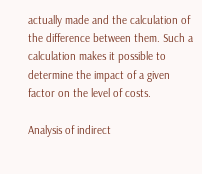actually made and the calculation of the difference between them. Such a calculation makes it possible to determine the impact of a given factor on the level of costs.

Analysis of indirect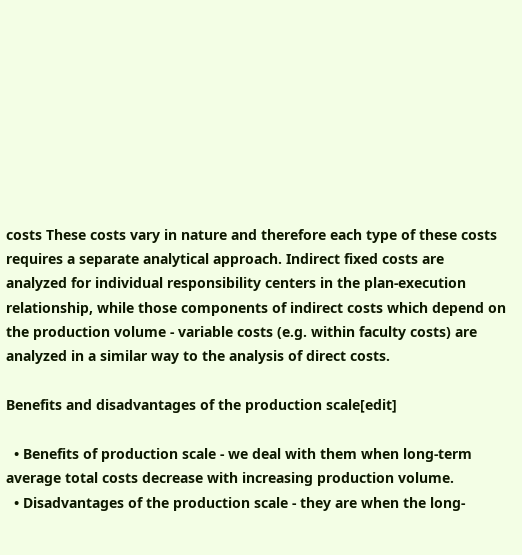costs These costs vary in nature and therefore each type of these costs requires a separate analytical approach. Indirect fixed costs are analyzed for individual responsibility centers in the plan-execution relationship, while those components of indirect costs which depend on the production volume - variable costs (e.g. within faculty costs) are analyzed in a similar way to the analysis of direct costs.

Benefits and disadvantages of the production scale[edit]

  • Benefits of production scale - we deal with them when long-term average total costs decrease with increasing production volume.
  • Disadvantages of the production scale - they are when the long-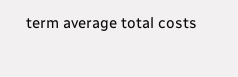term average total costs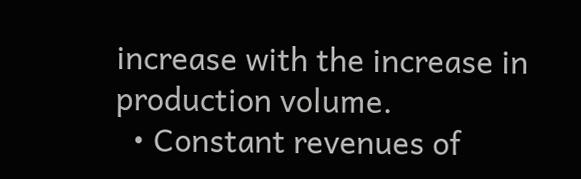increase with the increase in production volume.
  • Constant revenues of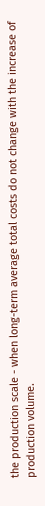the production scale - when long-term average total costs do not change with the increase of production volume.